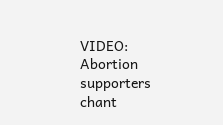VIDEO: Abortion supporters chant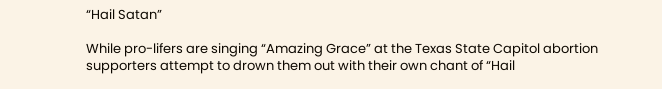“Hail Satan”

While pro-lifers are singing “Amazing Grace” at the Texas State Capitol abortion supporters attempt to drown them out with their own chant of “Hail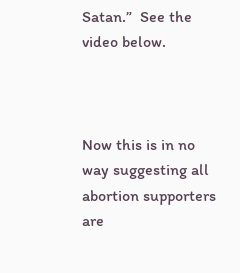Satan.”  See the video below.



Now this is in no way suggesting all abortion supporters are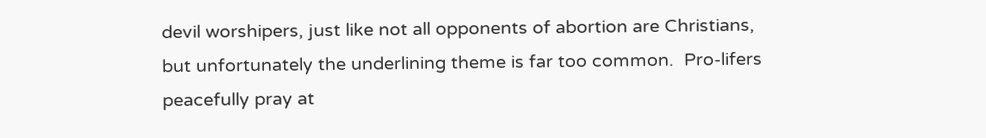devil worshipers, just like not all opponents of abortion are Christians, but unfortunately the underlining theme is far too common.  Pro-lifers peacefully pray at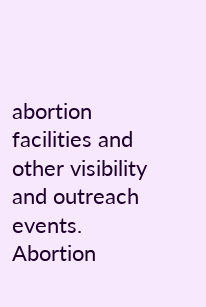abortion facilities and other visibility and outreach events.  Abortion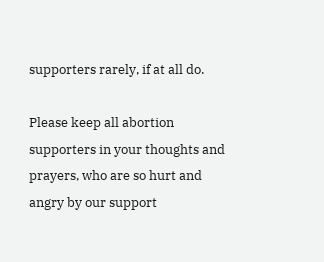supporters rarely, if at all do.

Please keep all abortion supporters in your thoughts and prayers, who are so hurt and angry by our support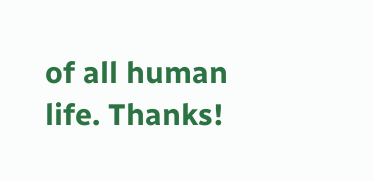of all human life. Thanks!